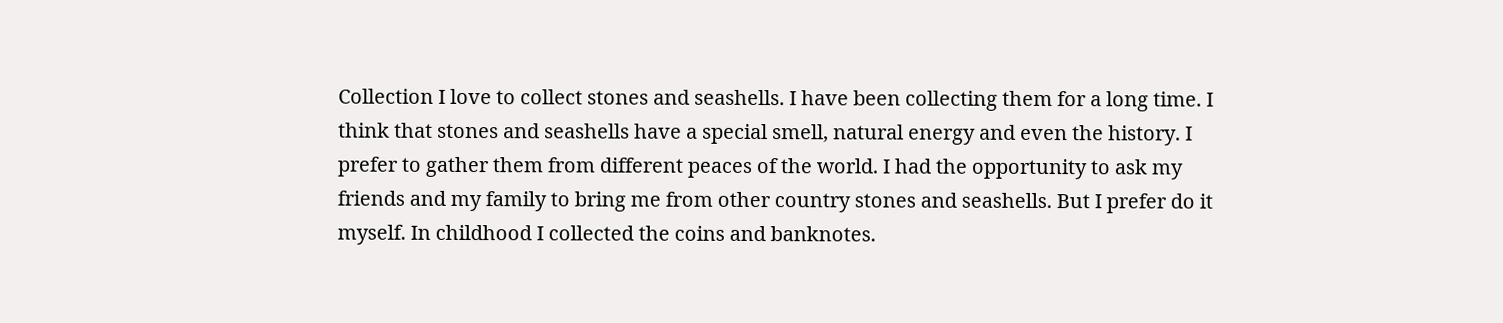Collection I love to collect stones and seashells. I have been collecting them for a long time. I think that stones and seashells have a special smell, natural energy and even the history. I prefer to gather them from different peaces of the world. I had the opportunity to ask my friends and my family to bring me from other country stones and seashells. But I prefer do it myself. In childhood I collected the coins and banknotes.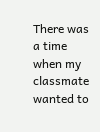There was a time when my classmate wanted to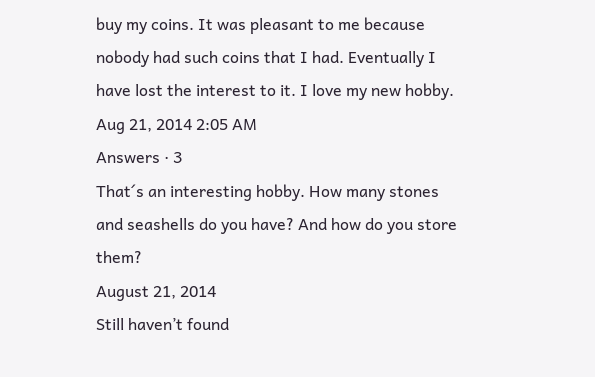buy my coins. It was pleasant to me because nobody had such coins that I had. Eventually I have lost the interest to it. I love my new hobby.
Aug 21, 2014 2:05 AM
Answers · 3
That´s an interesting hobby. How many stones and seashells do you have? And how do you store them?
August 21, 2014
Still haven’t found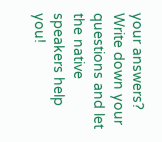your answers?
Write down your questions and let the native speakers help you!